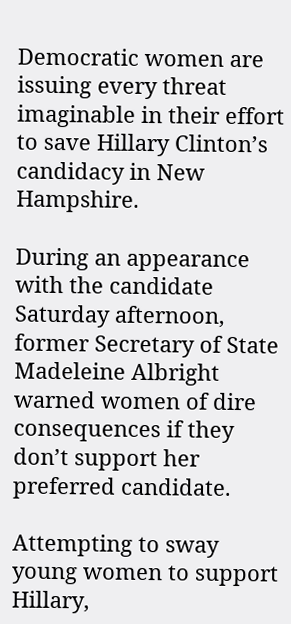Democratic women are issuing every threat imaginable in their effort to save Hillary Clinton’s candidacy in New Hampshire.

During an appearance with the candidate Saturday afternoon, former Secretary of State Madeleine Albright warned women of dire consequences if they don’t support her preferred candidate.

Attempting to sway young women to support Hillary,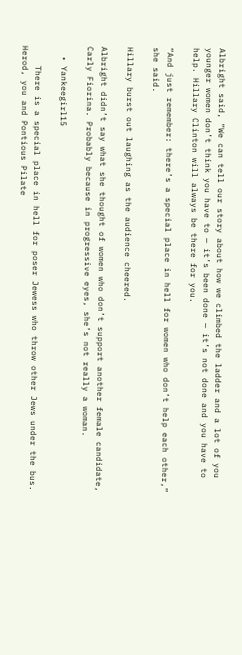Albright said, “We can tell our story about how we climbed the ladder and a lot of you younger women don’t think you have to — it’s been done — it’s not done and you have to help. Hillary Clinton will always be there for you.

“And just remember: there’s a special place in hell for women who don’t help each other,” she said.

Hillary burst out laughing as the audience cheered.

Albright didn’t say what she thought of women who don’t support another female candidate, Carly Fiorina. Probably because in progressive eyes, she’s not really a woman.

  • Yankeegirl15

    There is a special place in hell for poser Jewess who throw other Jews under the bus. Herod, you and Pontious Pilate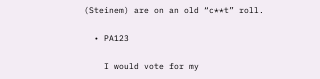(Steinem) are on an old “c**t” roll.

  • PA123

    I would vote for my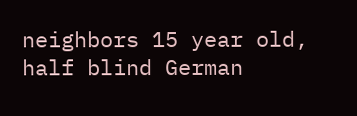neighbors 15 year old, half blind German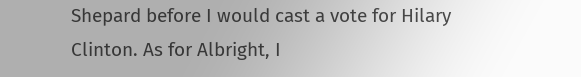Shepard before I would cast a vote for Hilary Clinton. As for Albright, I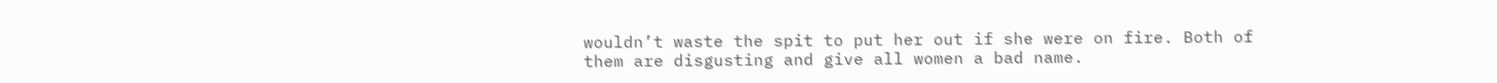wouldn’t waste the spit to put her out if she were on fire. Both of them are disgusting and give all women a bad name.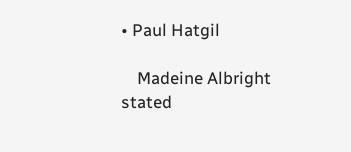• Paul Hatgil

    Madeine Albright stated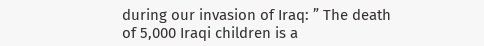during our invasion of Iraq: ” The death of 5,000 Iraqi children is a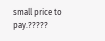small price to pay.?????